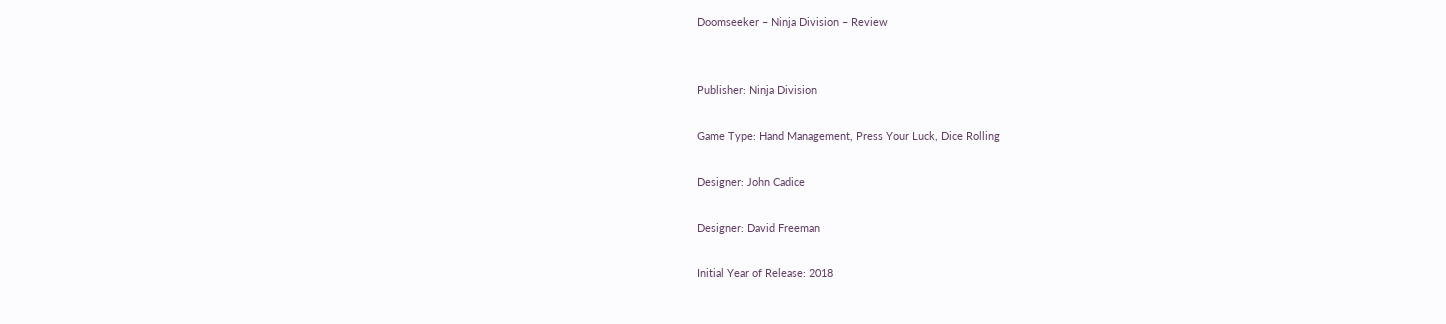Doomseeker – Ninja Division – Review


Publisher: Ninja Division

Game Type: Hand Management, Press Your Luck, Dice Rolling

Designer: John Cadice

Designer: David Freeman

Initial Year of Release: 2018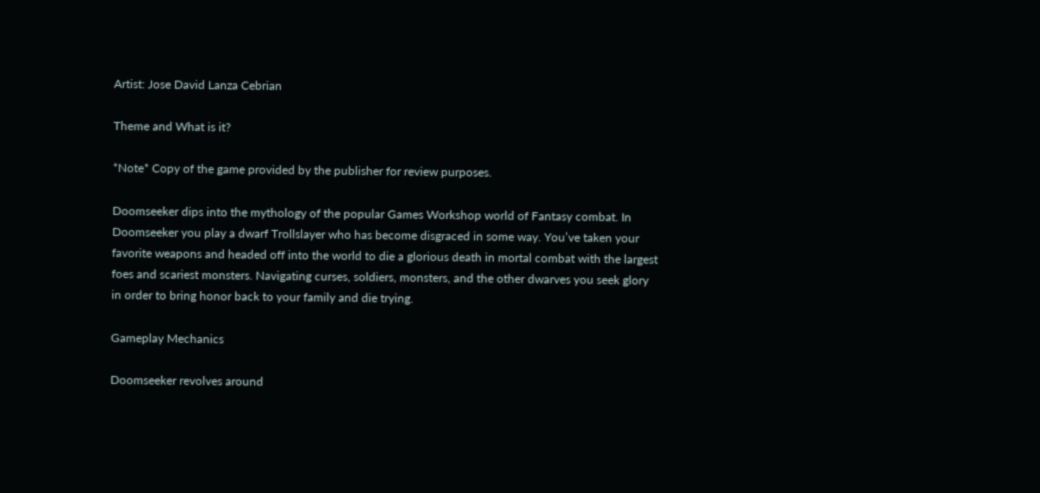Artist: Jose David Lanza Cebrian

Theme and What is it?

*Note* Copy of the game provided by the publisher for review purposes.

Doomseeker dips into the mythology of the popular Games Workshop world of Fantasy combat. In Doomseeker you play a dwarf Trollslayer who has become disgraced in some way. You’ve taken your favorite weapons and headed off into the world to die a glorious death in mortal combat with the largest foes and scariest monsters. Navigating curses, soldiers, monsters, and the other dwarves you seek glory in order to bring honor back to your family and die trying.

Gameplay Mechanics

Doomseeker revolves around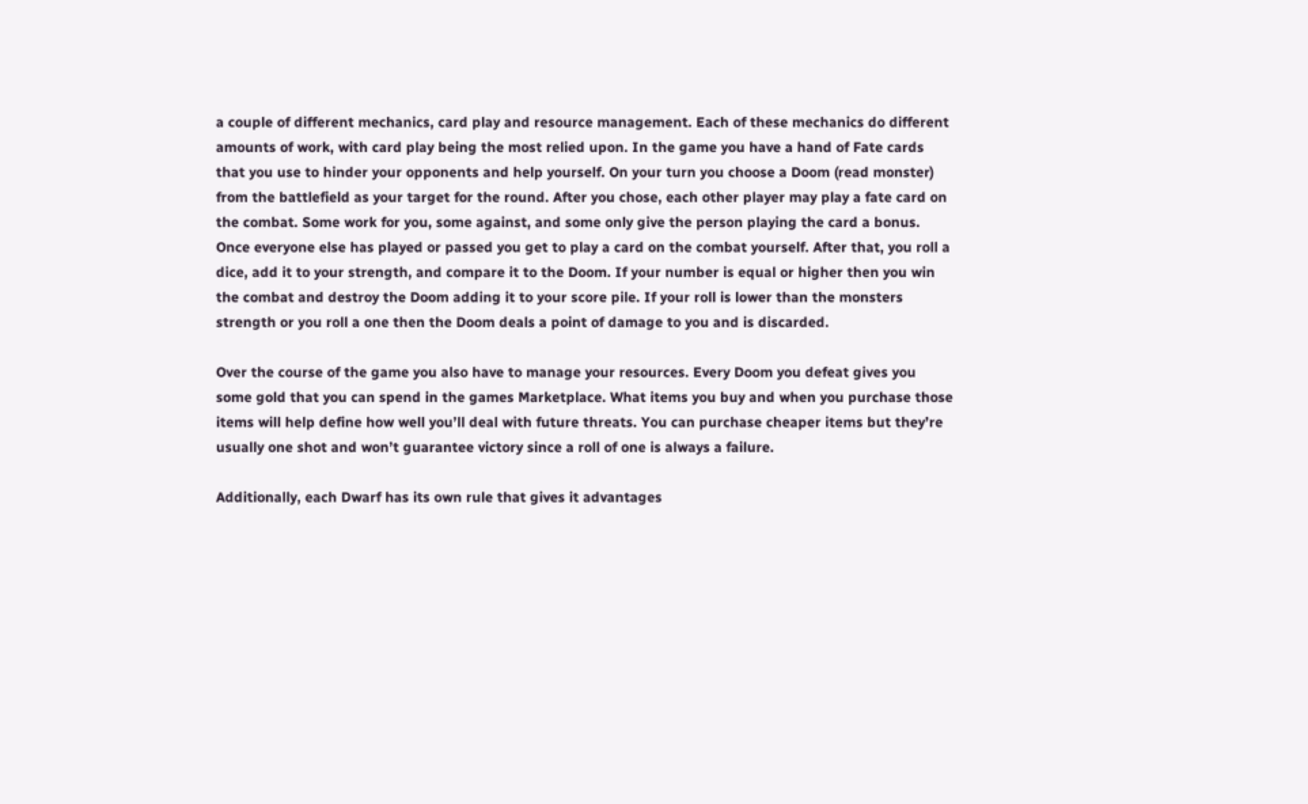a couple of different mechanics, card play and resource management. Each of these mechanics do different amounts of work, with card play being the most relied upon. In the game you have a hand of Fate cards that you use to hinder your opponents and help yourself. On your turn you choose a Doom (read monster) from the battlefield as your target for the round. After you chose, each other player may play a fate card on the combat. Some work for you, some against, and some only give the person playing the card a bonus. Once everyone else has played or passed you get to play a card on the combat yourself. After that, you roll a dice, add it to your strength, and compare it to the Doom. If your number is equal or higher then you win the combat and destroy the Doom adding it to your score pile. If your roll is lower than the monsters strength or you roll a one then the Doom deals a point of damage to you and is discarded.

Over the course of the game you also have to manage your resources. Every Doom you defeat gives you some gold that you can spend in the games Marketplace. What items you buy and when you purchase those items will help define how well you’ll deal with future threats. You can purchase cheaper items but they’re usually one shot and won’t guarantee victory since a roll of one is always a failure.

Additionally, each Dwarf has its own rule that gives it advantages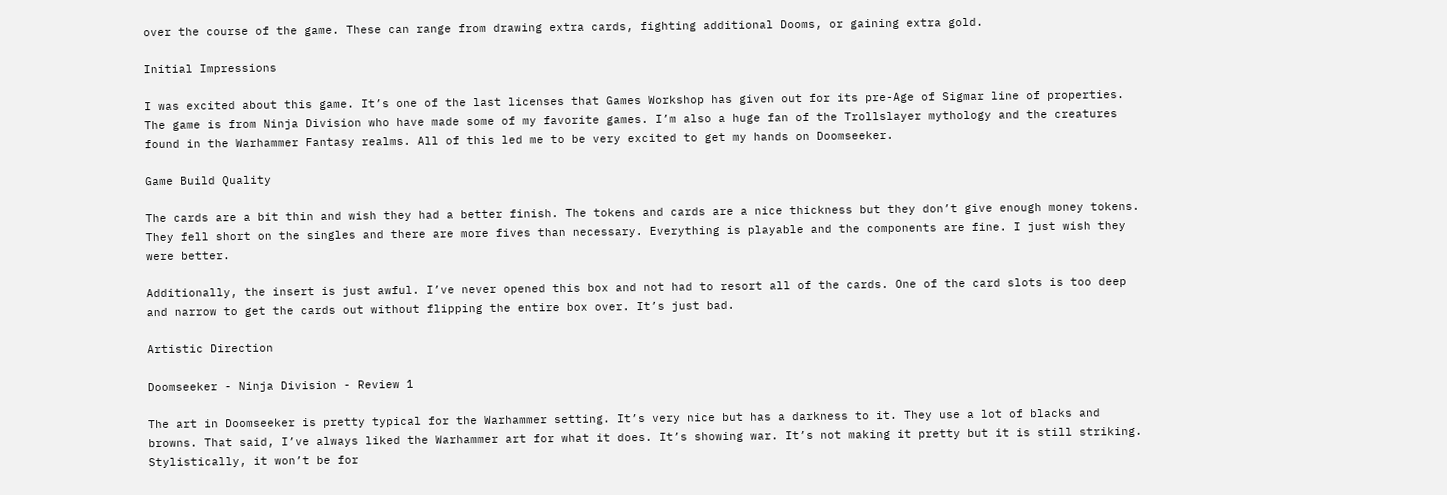over the course of the game. These can range from drawing extra cards, fighting additional Dooms, or gaining extra gold.

Initial Impressions

I was excited about this game. It’s one of the last licenses that Games Workshop has given out for its pre-Age of Sigmar line of properties. The game is from Ninja Division who have made some of my favorite games. I’m also a huge fan of the Trollslayer mythology and the creatures found in the Warhammer Fantasy realms. All of this led me to be very excited to get my hands on Doomseeker.

Game Build Quality

The cards are a bit thin and wish they had a better finish. The tokens and cards are a nice thickness but they don’t give enough money tokens. They fell short on the singles and there are more fives than necessary. Everything is playable and the components are fine. I just wish they were better.

Additionally, the insert is just awful. I’ve never opened this box and not had to resort all of the cards. One of the card slots is too deep and narrow to get the cards out without flipping the entire box over. It’s just bad.

Artistic Direction

Doomseeker - Ninja Division - Review 1

The art in Doomseeker is pretty typical for the Warhammer setting. It’s very nice but has a darkness to it. They use a lot of blacks and browns. That said, I’ve always liked the Warhammer art for what it does. It’s showing war. It’s not making it pretty but it is still striking. Stylistically, it won’t be for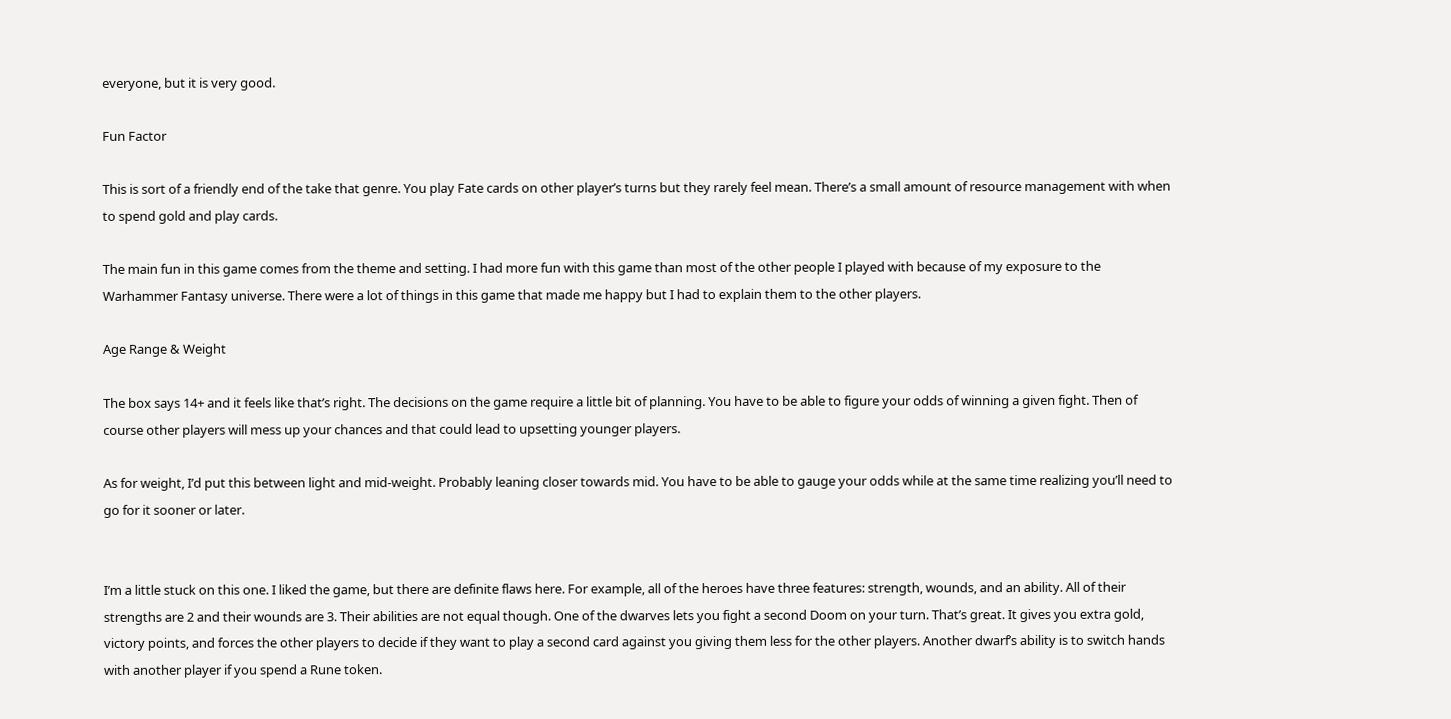everyone, but it is very good.

Fun Factor

This is sort of a friendly end of the take that genre. You play Fate cards on other player’s turns but they rarely feel mean. There’s a small amount of resource management with when to spend gold and play cards.

The main fun in this game comes from the theme and setting. I had more fun with this game than most of the other people I played with because of my exposure to the Warhammer Fantasy universe. There were a lot of things in this game that made me happy but I had to explain them to the other players.

Age Range & Weight

The box says 14+ and it feels like that’s right. The decisions on the game require a little bit of planning. You have to be able to figure your odds of winning a given fight. Then of course other players will mess up your chances and that could lead to upsetting younger players.

As for weight, I’d put this between light and mid-weight. Probably leaning closer towards mid. You have to be able to gauge your odds while at the same time realizing you’ll need to go for it sooner or later.


I’m a little stuck on this one. I liked the game, but there are definite flaws here. For example, all of the heroes have three features: strength, wounds, and an ability. All of their strengths are 2 and their wounds are 3. Their abilities are not equal though. One of the dwarves lets you fight a second Doom on your turn. That’s great. It gives you extra gold, victory points, and forces the other players to decide if they want to play a second card against you giving them less for the other players. Another dwarf’s ability is to switch hands with another player if you spend a Rune token.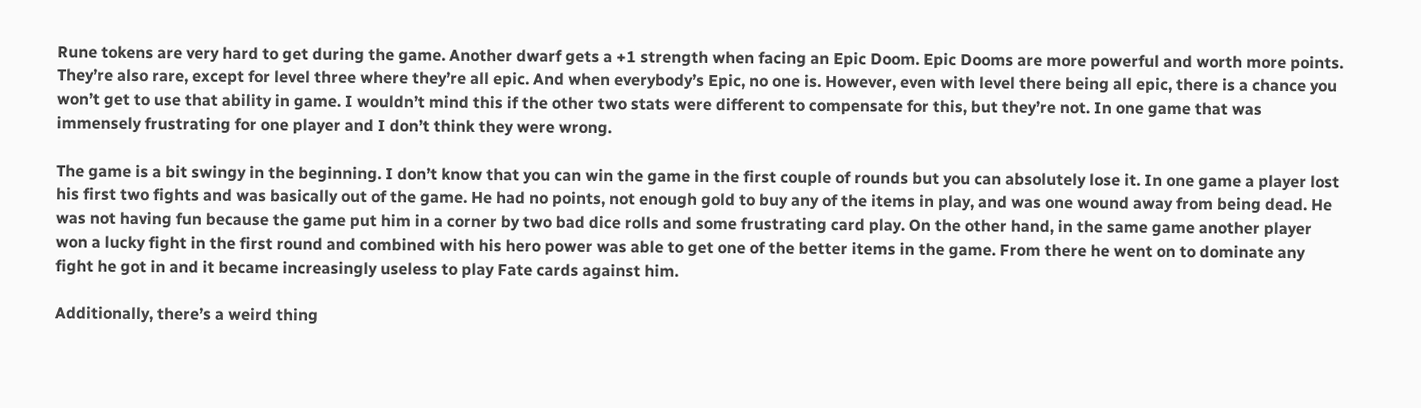Rune tokens are very hard to get during the game. Another dwarf gets a +1 strength when facing an Epic Doom. Epic Dooms are more powerful and worth more points. They’re also rare, except for level three where they’re all epic. And when everybody’s Epic, no one is. However, even with level there being all epic, there is a chance you won’t get to use that ability in game. I wouldn’t mind this if the other two stats were different to compensate for this, but they’re not. In one game that was immensely frustrating for one player and I don’t think they were wrong.

The game is a bit swingy in the beginning. I don’t know that you can win the game in the first couple of rounds but you can absolutely lose it. In one game a player lost his first two fights and was basically out of the game. He had no points, not enough gold to buy any of the items in play, and was one wound away from being dead. He was not having fun because the game put him in a corner by two bad dice rolls and some frustrating card play. On the other hand, in the same game another player won a lucky fight in the first round and combined with his hero power was able to get one of the better items in the game. From there he went on to dominate any fight he got in and it became increasingly useless to play Fate cards against him.

Additionally, there’s a weird thing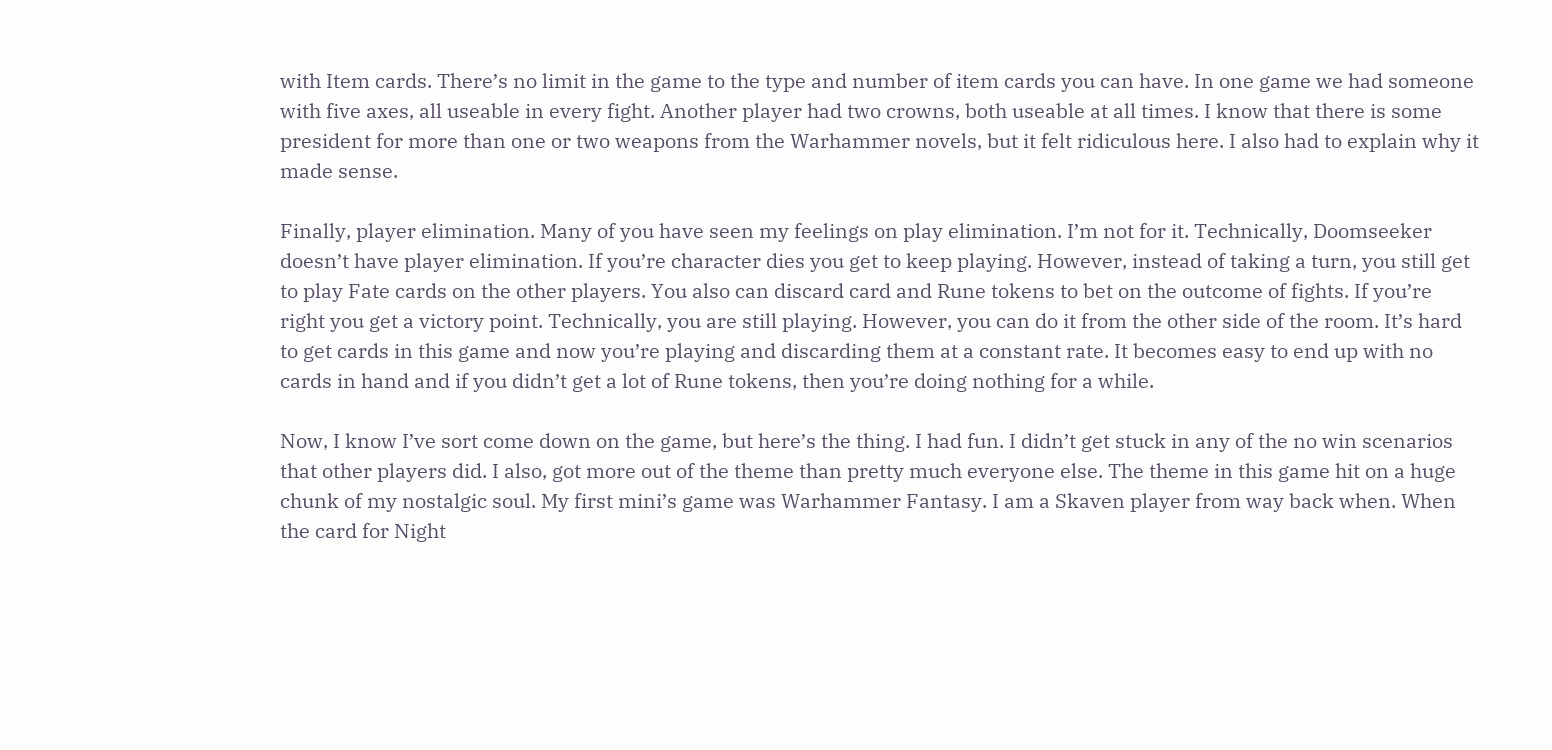with Item cards. There’s no limit in the game to the type and number of item cards you can have. In one game we had someone with five axes, all useable in every fight. Another player had two crowns, both useable at all times. I know that there is some president for more than one or two weapons from the Warhammer novels, but it felt ridiculous here. I also had to explain why it made sense.

Finally, player elimination. Many of you have seen my feelings on play elimination. I’m not for it. Technically, Doomseeker doesn’t have player elimination. If you’re character dies you get to keep playing. However, instead of taking a turn, you still get to play Fate cards on the other players. You also can discard card and Rune tokens to bet on the outcome of fights. If you’re right you get a victory point. Technically, you are still playing. However, you can do it from the other side of the room. It’s hard to get cards in this game and now you’re playing and discarding them at a constant rate. It becomes easy to end up with no cards in hand and if you didn’t get a lot of Rune tokens, then you’re doing nothing for a while.

Now, I know I’ve sort come down on the game, but here’s the thing. I had fun. I didn’t get stuck in any of the no win scenarios that other players did. I also, got more out of the theme than pretty much everyone else. The theme in this game hit on a huge chunk of my nostalgic soul. My first mini’s game was Warhammer Fantasy. I am a Skaven player from way back when. When the card for Night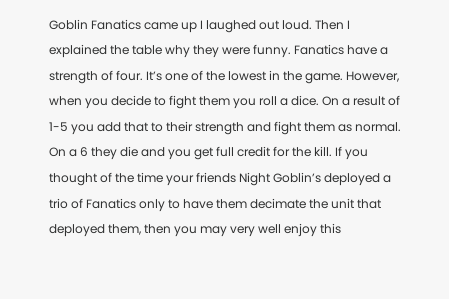Goblin Fanatics came up I laughed out loud. Then I explained the table why they were funny. Fanatics have a strength of four. It’s one of the lowest in the game. However, when you decide to fight them you roll a dice. On a result of 1-5 you add that to their strength and fight them as normal. On a 6 they die and you get full credit for the kill. If you thought of the time your friends Night Goblin’s deployed a trio of Fanatics only to have them decimate the unit that deployed them, then you may very well enjoy this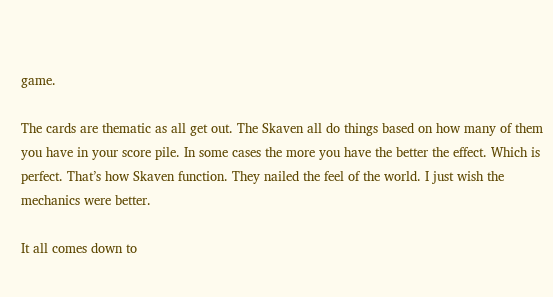game.

The cards are thematic as all get out. The Skaven all do things based on how many of them you have in your score pile. In some cases the more you have the better the effect. Which is perfect. That’s how Skaven function. They nailed the feel of the world. I just wish the mechanics were better.

It all comes down to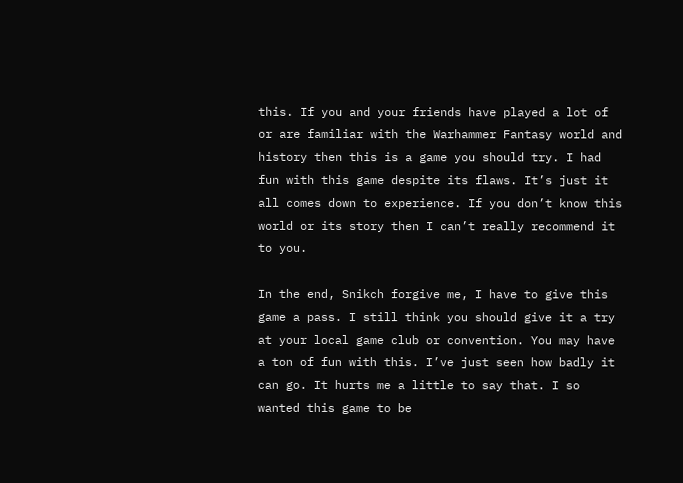this. If you and your friends have played a lot of or are familiar with the Warhammer Fantasy world and history then this is a game you should try. I had fun with this game despite its flaws. It’s just it all comes down to experience. If you don’t know this world or its story then I can’t really recommend it to you.

In the end, Snikch forgive me, I have to give this game a pass. I still think you should give it a try at your local game club or convention. You may have a ton of fun with this. I’ve just seen how badly it can go. It hurts me a little to say that. I so wanted this game to be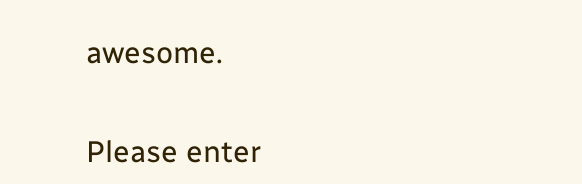awesome.


Please enter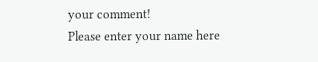your comment!
Please enter your name here